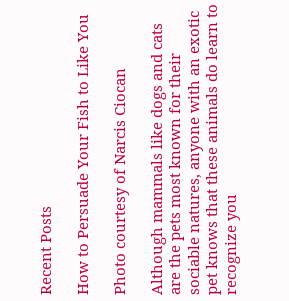Recent Posts

How to Persuade Your Fish to Like You

Photo courtesy of Narcis Ciocan

Although mammals like dogs and cats are the pets most known for their sociable natures, anyone with an exotic pet knows that these animals do learn to recognize you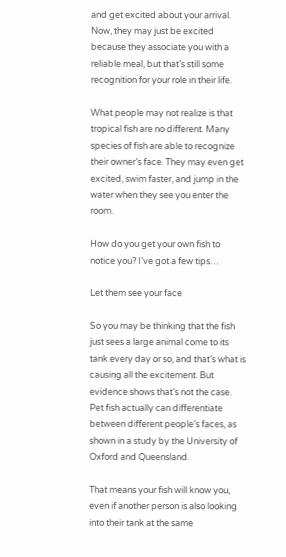and get excited about your arrival. Now, they may just be excited because they associate you with a reliable meal, but that’s still some recognition for your role in their life.

What people may not realize is that tropical fish are no different. Many species of fish are able to recognize their owner’s face. They may even get excited, swim faster, and jump in the water when they see you enter the room.

How do you get your own fish to notice you? I’ve got a few tips…

Let them see your face

So you may be thinking that the fish just sees a large animal come to its tank every day or so, and that’s what is causing all the excitement. But evidence shows that’s not the case. Pet fish actually can differentiate between different people’s faces, as shown in a study by the University of Oxford and Queensland.

That means your fish will know you, even if another person is also looking into their tank at the same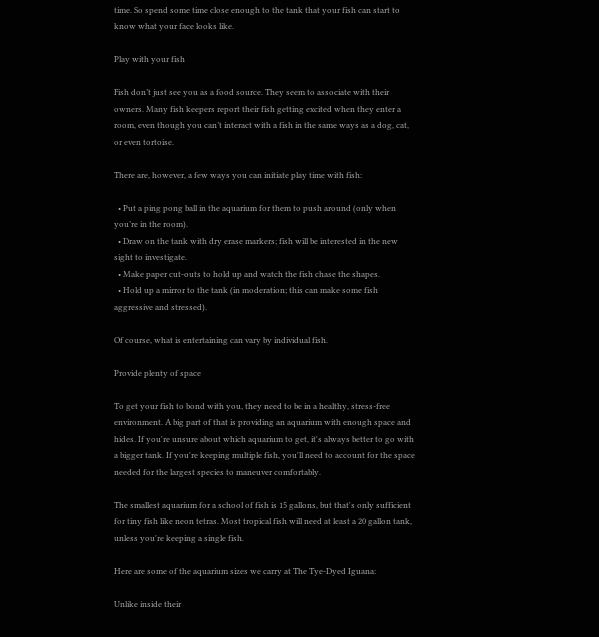time. So spend some time close enough to the tank that your fish can start to know what your face looks like.

Play with your fish

Fish don’t just see you as a food source. They seem to associate with their owners. Many fish keepers report their fish getting excited when they enter a room, even though you can’t interact with a fish in the same ways as a dog, cat, or even tortoise.

There are, however, a few ways you can initiate play time with fish:

  • Put a ping pong ball in the aquarium for them to push around (only when you’re in the room).
  • Draw on the tank with dry erase markers; fish will be interested in the new sight to investigate.
  • Make paper cut-outs to hold up and watch the fish chase the shapes.
  • Hold up a mirror to the tank (in moderation; this can make some fish aggressive and stressed).

Of course, what is entertaining can vary by individual fish.

Provide plenty of space

To get your fish to bond with you, they need to be in a healthy, stress-free environment. A big part of that is providing an aquarium with enough space and hides. If you're unsure about which aquarium to get, it's always better to go with a bigger tank. If you're keeping multiple fish, you'll need to account for the space needed for the largest species to maneuver comfortably.

The smallest aquarium for a school of fish is 15 gallons, but that's only sufficient for tiny fish like neon tetras. Most tropical fish will need at least a 20 gallon tank, unless you're keeping a single fish.

Here are some of the aquarium sizes we carry at The Tye-Dyed Iguana:

Unlike inside their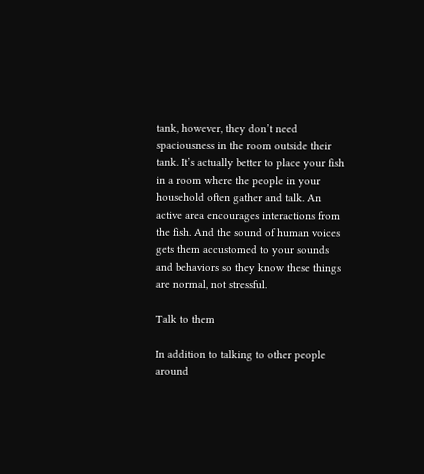tank, however, they don’t need spaciousness in the room outside their tank. It’s actually better to place your fish in a room where the people in your household often gather and talk. An active area encourages interactions from the fish. And the sound of human voices gets them accustomed to your sounds and behaviors so they know these things are normal, not stressful.

Talk to them

In addition to talking to other people around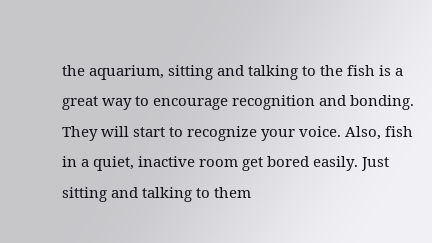the aquarium, sitting and talking to the fish is a great way to encourage recognition and bonding. They will start to recognize your voice. Also, fish in a quiet, inactive room get bored easily. Just sitting and talking to them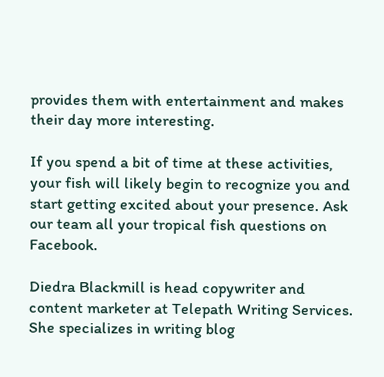provides them with entertainment and makes their day more interesting.

If you spend a bit of time at these activities, your fish will likely begin to recognize you and start getting excited about your presence. Ask our team all your tropical fish questions on Facebook.

Diedra Blackmill is head copywriter and content marketer at Telepath Writing Services. She specializes in writing blog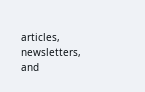articles, newsletters, and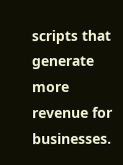scripts that generate more revenue for businesses.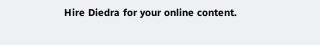Hire Diedra for your online content.